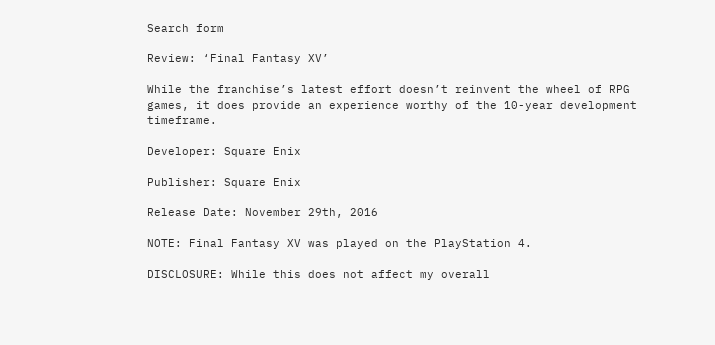Search form

Review: ‘Final Fantasy XV’

While the franchise’s latest effort doesn’t reinvent the wheel of RPG games, it does provide an experience worthy of the 10-year development timeframe.

Developer: Square Enix

Publisher: Square Enix

Release Date: November 29th, 2016

NOTE: Final Fantasy XV was played on the PlayStation 4.

DISCLOSURE: While this does not affect my overall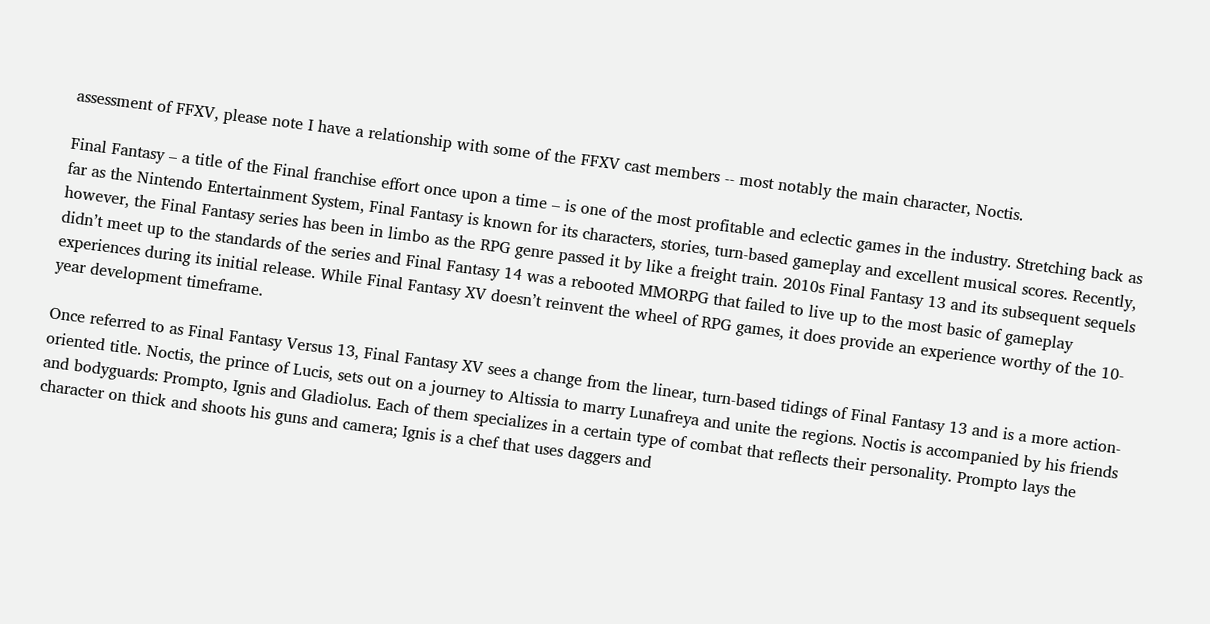assessment of FFXV, please note I have a relationship with some of the FFXV cast members -- most notably the main character, Noctis.

Final Fantasy – a title of the Final franchise effort once upon a time – is one of the most profitable and eclectic games in the industry. Stretching back as far as the Nintendo Entertainment System, Final Fantasy is known for its characters, stories, turn-based gameplay and excellent musical scores. Recently, however, the Final Fantasy series has been in limbo as the RPG genre passed it by like a freight train. 2010s Final Fantasy 13 and its subsequent sequels didn’t meet up to the standards of the series and Final Fantasy 14 was a rebooted MMORPG that failed to live up to the most basic of gameplay experiences during its initial release. While Final Fantasy XV doesn’t reinvent the wheel of RPG games, it does provide an experience worthy of the 10-year development timeframe.

Once referred to as Final Fantasy Versus 13, Final Fantasy XV sees a change from the linear, turn-based tidings of Final Fantasy 13 and is a more action-oriented title. Noctis, the prince of Lucis, sets out on a journey to Altissia to marry Lunafreya and unite the regions. Noctis is accompanied by his friends and bodyguards: Prompto, Ignis and Gladiolus. Each of them specializes in a certain type of combat that reflects their personality. Prompto lays the character on thick and shoots his guns and camera; Ignis is a chef that uses daggers and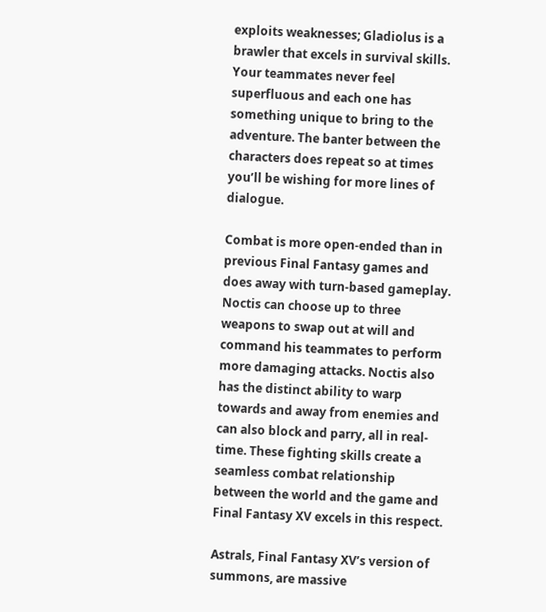exploits weaknesses; Gladiolus is a brawler that excels in survival skills. Your teammates never feel superfluous and each one has something unique to bring to the adventure. The banter between the characters does repeat so at times you’ll be wishing for more lines of dialogue.

Combat is more open-ended than in previous Final Fantasy games and does away with turn-based gameplay. Noctis can choose up to three weapons to swap out at will and command his teammates to perform more damaging attacks. Noctis also has the distinct ability to warp towards and away from enemies and can also block and parry, all in real-time. These fighting skills create a seamless combat relationship between the world and the game and Final Fantasy XV excels in this respect.

Astrals, Final Fantasy XV’s version of summons, are massive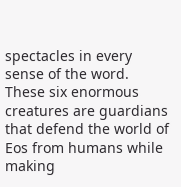spectacles in every sense of the word. These six enormous creatures are guardians that defend the world of Eos from humans while making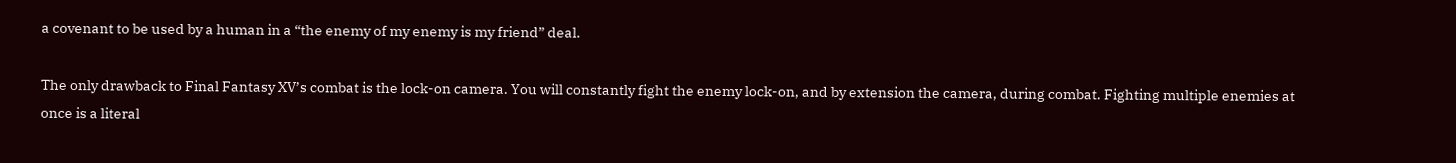a covenant to be used by a human in a “the enemy of my enemy is my friend” deal.

The only drawback to Final Fantasy XV’s combat is the lock-on camera. You will constantly fight the enemy lock-on, and by extension the camera, during combat. Fighting multiple enemies at once is a literal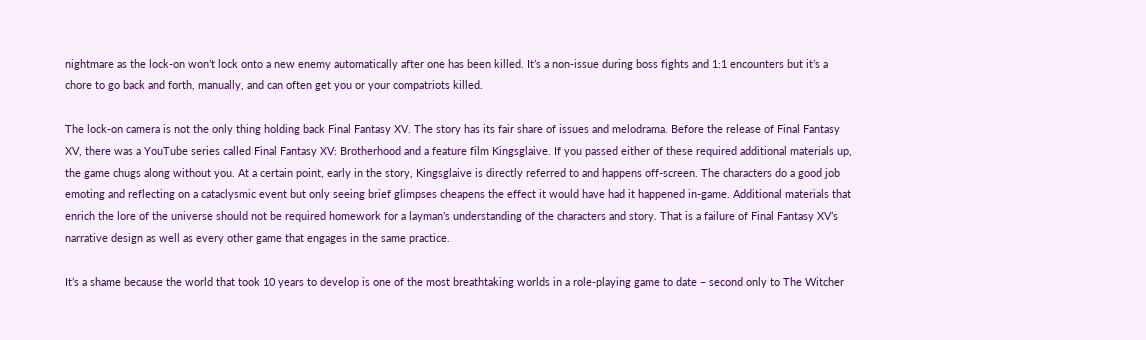nightmare as the lock-on won’t lock onto a new enemy automatically after one has been killed. It’s a non-issue during boss fights and 1:1 encounters but it’s a chore to go back and forth, manually, and can often get you or your compatriots killed.

The lock-on camera is not the only thing holding back Final Fantasy XV. The story has its fair share of issues and melodrama. Before the release of Final Fantasy XV, there was a YouTube series called Final Fantasy XV: Brotherhood and a feature film Kingsglaive. If you passed either of these required additional materials up, the game chugs along without you. At a certain point, early in the story, Kingsglaive is directly referred to and happens off-screen. The characters do a good job emoting and reflecting on a cataclysmic event but only seeing brief glimpses cheapens the effect it would have had it happened in-game. Additional materials that enrich the lore of the universe should not be required homework for a layman’s understanding of the characters and story. That is a failure of Final Fantasy XV’s narrative design as well as every other game that engages in the same practice.

It’s a shame because the world that took 10 years to develop is one of the most breathtaking worlds in a role-playing game to date – second only to The Witcher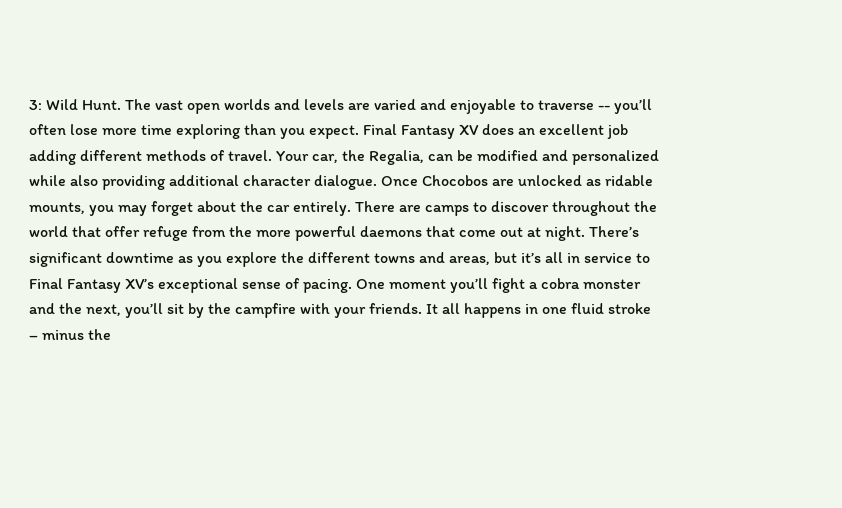3: Wild Hunt. The vast open worlds and levels are varied and enjoyable to traverse -- you’ll often lose more time exploring than you expect. Final Fantasy XV does an excellent job adding different methods of travel. Your car, the Regalia, can be modified and personalized while also providing additional character dialogue. Once Chocobos are unlocked as ridable mounts, you may forget about the car entirely. There are camps to discover throughout the world that offer refuge from the more powerful daemons that come out at night. There’s significant downtime as you explore the different towns and areas, but it’s all in service to Final Fantasy XV’s exceptional sense of pacing. One moment you’ll fight a cobra monster and the next, you’ll sit by the campfire with your friends. It all happens in one fluid stroke – minus the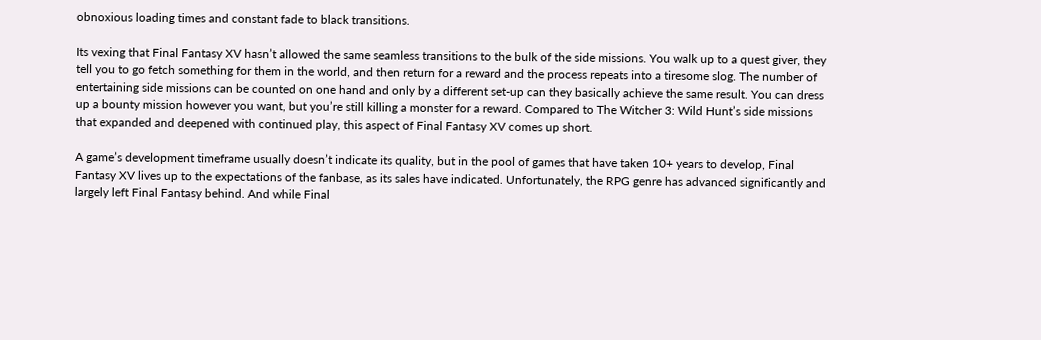obnoxious loading times and constant fade to black transitions.

Its vexing that Final Fantasy XV hasn’t allowed the same seamless transitions to the bulk of the side missions. You walk up to a quest giver, they tell you to go fetch something for them in the world, and then return for a reward and the process repeats into a tiresome slog. The number of entertaining side missions can be counted on one hand and only by a different set-up can they basically achieve the same result. You can dress up a bounty mission however you want, but you’re still killing a monster for a reward. Compared to The Witcher 3: Wild Hunt’s side missions that expanded and deepened with continued play, this aspect of Final Fantasy XV comes up short.

A game’s development timeframe usually doesn’t indicate its quality, but in the pool of games that have taken 10+ years to develop, Final Fantasy XV lives up to the expectations of the fanbase, as its sales have indicated. Unfortunately, the RPG genre has advanced significantly and largely left Final Fantasy behind. And while Final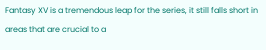Fantasy XV is a tremendous leap for the series, it still falls short in areas that are crucial to a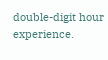double-digit hour experience.